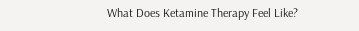What Does Ketamine Therapy Feel Like?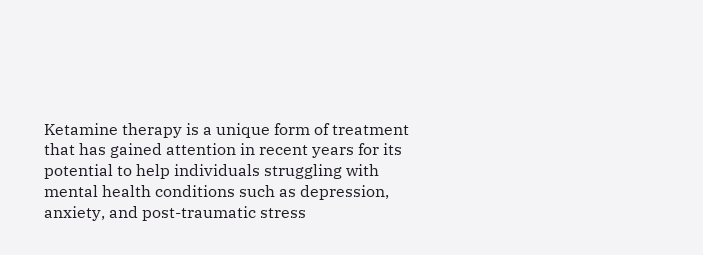Ketamine therapy is a unique form of treatment that has gained attention in recent years for its potential to help individuals struggling with mental health conditions such as depression, anxiety, and post-traumatic stress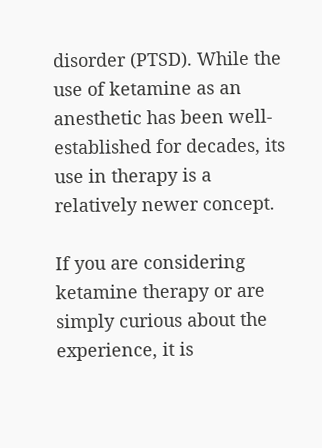disorder (PTSD). While the use of ketamine as an anesthetic has been well-established for decades, its use in therapy is a relatively newer concept.

If you are considering ketamine therapy or are simply curious about the experience, it is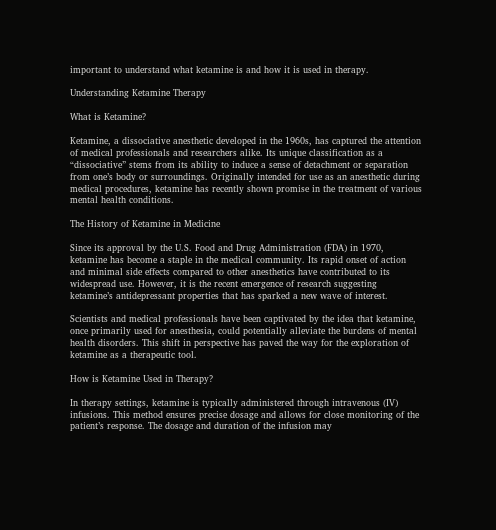important to understand what ketamine is and how it is used in therapy.

Understanding Ketamine Therapy

What is Ketamine?

Ketamine, a dissociative anesthetic developed in the 1960s, has captured the attention of medical professionals and researchers alike. Its unique classification as a “dissociative” stems from its ability to induce a sense of detachment or separation from one’s body or surroundings. Originally intended for use as an anesthetic during medical procedures, ketamine has recently shown promise in the treatment of various mental health conditions.

The History of Ketamine in Medicine

Since its approval by the U.S. Food and Drug Administration (FDA) in 1970, ketamine has become a staple in the medical community. Its rapid onset of action and minimal side effects compared to other anesthetics have contributed to its widespread use. However, it is the recent emergence of research suggesting ketamine’s antidepressant properties that has sparked a new wave of interest.

Scientists and medical professionals have been captivated by the idea that ketamine, once primarily used for anesthesia, could potentially alleviate the burdens of mental health disorders. This shift in perspective has paved the way for the exploration of ketamine as a therapeutic tool.

How is Ketamine Used in Therapy?

In therapy settings, ketamine is typically administered through intravenous (IV) infusions. This method ensures precise dosage and allows for close monitoring of the patient’s response. The dosage and duration of the infusion may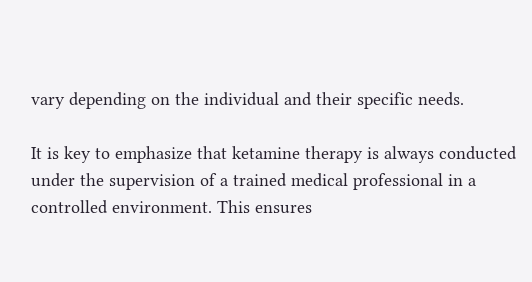vary depending on the individual and their specific needs.

It is key to emphasize that ketamine therapy is always conducted under the supervision of a trained medical professional in a controlled environment. This ensures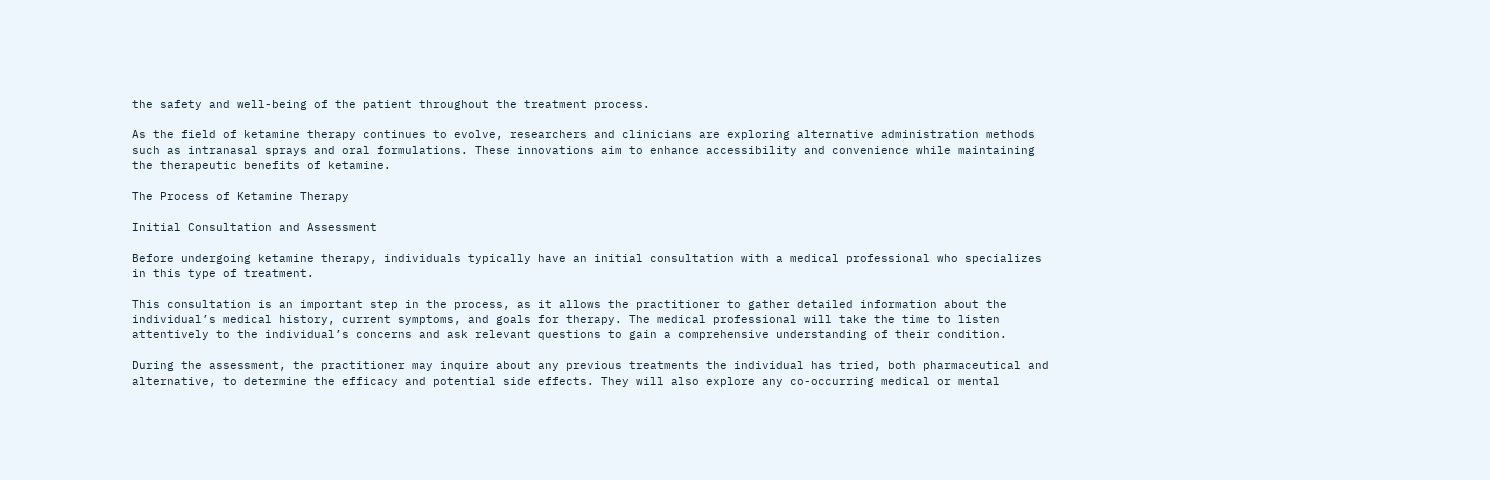the safety and well-being of the patient throughout the treatment process.

As the field of ketamine therapy continues to evolve, researchers and clinicians are exploring alternative administration methods such as intranasal sprays and oral formulations. These innovations aim to enhance accessibility and convenience while maintaining the therapeutic benefits of ketamine.

The Process of Ketamine Therapy

Initial Consultation and Assessment

Before undergoing ketamine therapy, individuals typically have an initial consultation with a medical professional who specializes in this type of treatment.

This consultation is an important step in the process, as it allows the practitioner to gather detailed information about the individual’s medical history, current symptoms, and goals for therapy. The medical professional will take the time to listen attentively to the individual’s concerns and ask relevant questions to gain a comprehensive understanding of their condition.

During the assessment, the practitioner may inquire about any previous treatments the individual has tried, both pharmaceutical and alternative, to determine the efficacy and potential side effects. They will also explore any co-occurring medical or mental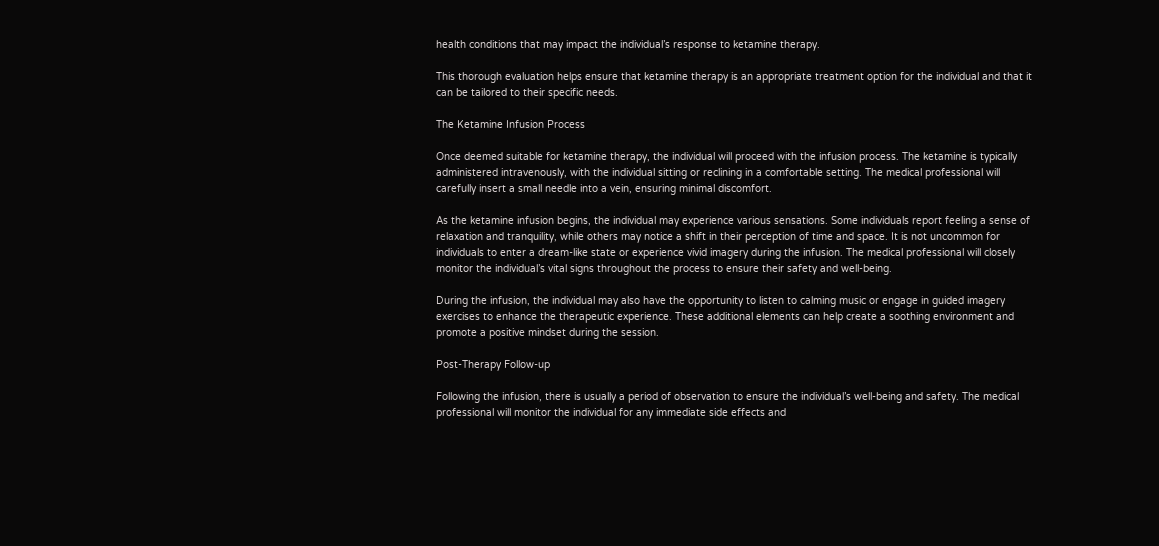health conditions that may impact the individual’s response to ketamine therapy.

This thorough evaluation helps ensure that ketamine therapy is an appropriate treatment option for the individual and that it can be tailored to their specific needs.

The Ketamine Infusion Process

Once deemed suitable for ketamine therapy, the individual will proceed with the infusion process. The ketamine is typically administered intravenously, with the individual sitting or reclining in a comfortable setting. The medical professional will carefully insert a small needle into a vein, ensuring minimal discomfort.

As the ketamine infusion begins, the individual may experience various sensations. Some individuals report feeling a sense of relaxation and tranquility, while others may notice a shift in their perception of time and space. It is not uncommon for individuals to enter a dream-like state or experience vivid imagery during the infusion. The medical professional will closely monitor the individual’s vital signs throughout the process to ensure their safety and well-being.

During the infusion, the individual may also have the opportunity to listen to calming music or engage in guided imagery exercises to enhance the therapeutic experience. These additional elements can help create a soothing environment and promote a positive mindset during the session.

Post-Therapy Follow-up

Following the infusion, there is usually a period of observation to ensure the individual’s well-being and safety. The medical professional will monitor the individual for any immediate side effects and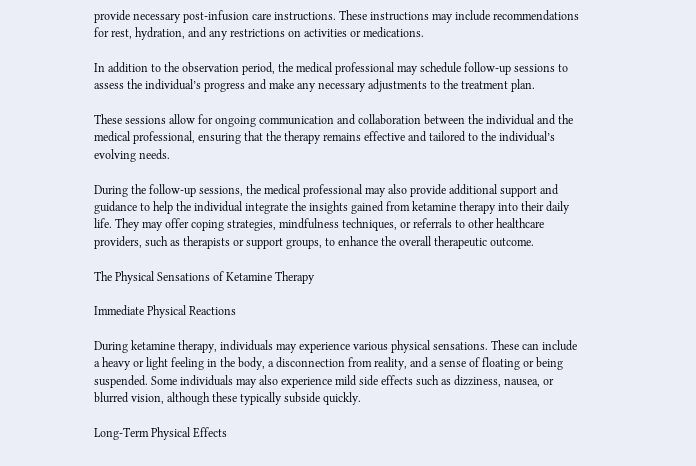provide necessary post-infusion care instructions. These instructions may include recommendations for rest, hydration, and any restrictions on activities or medications.

In addition to the observation period, the medical professional may schedule follow-up sessions to assess the individual’s progress and make any necessary adjustments to the treatment plan.

These sessions allow for ongoing communication and collaboration between the individual and the medical professional, ensuring that the therapy remains effective and tailored to the individual’s evolving needs.

During the follow-up sessions, the medical professional may also provide additional support and guidance to help the individual integrate the insights gained from ketamine therapy into their daily life. They may offer coping strategies, mindfulness techniques, or referrals to other healthcare providers, such as therapists or support groups, to enhance the overall therapeutic outcome.

The Physical Sensations of Ketamine Therapy

Immediate Physical Reactions

During ketamine therapy, individuals may experience various physical sensations. These can include a heavy or light feeling in the body, a disconnection from reality, and a sense of floating or being suspended. Some individuals may also experience mild side effects such as dizziness, nausea, or blurred vision, although these typically subside quickly.

Long-Term Physical Effects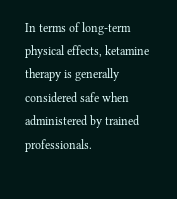In terms of long-term physical effects, ketamine therapy is generally considered safe when administered by trained professionals.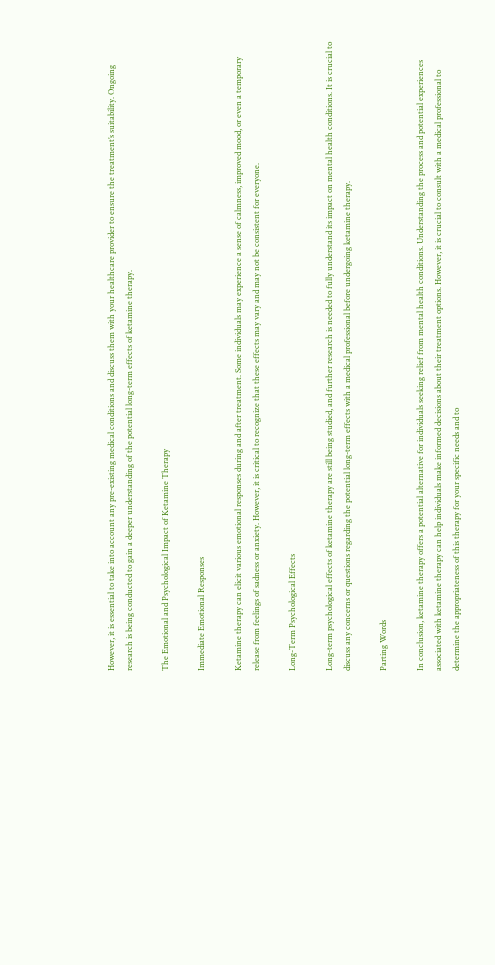However, it is essential to take into account any pre-existing medical conditions and discuss them with your healthcare provider to ensure the treatment’s suitability. Ongoing research is being conducted to gain a deeper understanding of the potential long-term effects of ketamine therapy.

The Emotional and Psychological Impact of Ketamine Therapy

Immediate Emotional Responses

Ketamine therapy can elicit various emotional responses during and after treatment. Some individuals may experience a sense of calmness, improved mood, or even a temporary release from feelings of sadness or anxiety. However, it is critical to recognize that these effects may vary and may not be consistent for everyone.

Long-Term Psychological Effects

Long-term psychological effects of ketamine therapy are still being studied, and further research is needed to fully understand its impact on mental health conditions. It is crucial to discuss any concerns or questions regarding the potential long-term effects with a medical professional before undergoing ketamine therapy.

Parting Words

In conclusion, ketamine therapy offers a potential alternative for individuals seeking relief from mental health conditions. Understanding the process and potential experiences associated with ketamine therapy can help individuals make informed decisions about their treatment options. However, it is crucial to consult with a medical professional to determine the appropriateness of this therapy for your specific needs and to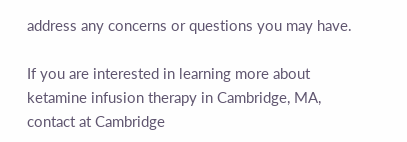address any concerns or questions you may have.

If you are interested in learning more about ketamine infusion therapy in Cambridge, MA, contact at Cambridge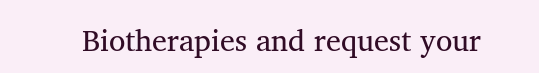Biotherapies and request your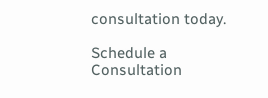consultation today.

Schedule a Consultation